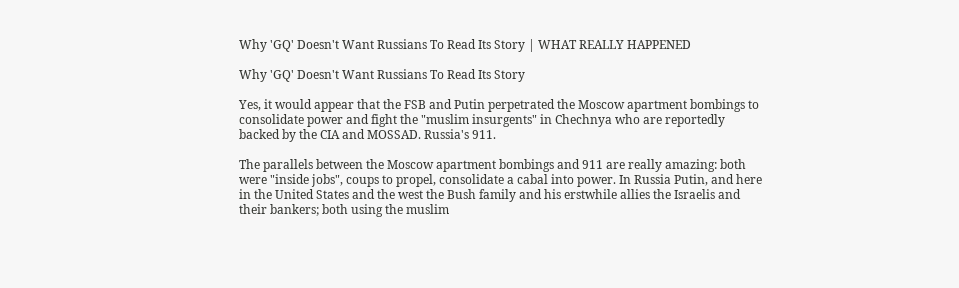Why 'GQ' Doesn't Want Russians To Read Its Story | WHAT REALLY HAPPENED

Why 'GQ' Doesn't Want Russians To Read Its Story

Yes, it would appear that the FSB and Putin perpetrated the Moscow apartment bombings to consolidate power and fight the "muslim insurgents" in Chechnya who are reportedly backed by the CIA and MOSSAD. Russia's 911.

The parallels between the Moscow apartment bombings and 911 are really amazing: both were "inside jobs", coups to propel, consolidate a cabal into power. In Russia Putin, and here in the United States and the west the Bush family and his erstwhile allies the Israelis and their bankers; both using the muslim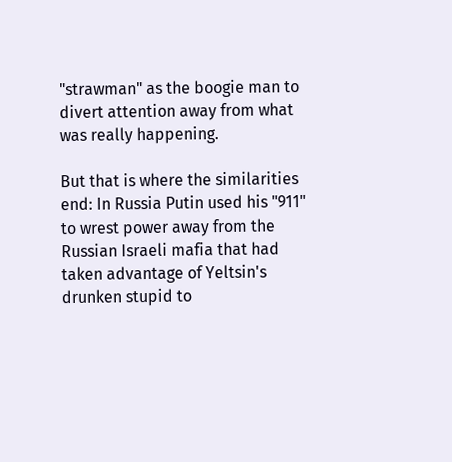"strawman" as the boogie man to divert attention away from what was really happening.

But that is where the similarities end: In Russia Putin used his "911" to wrest power away from the Russian Israeli mafia that had taken advantage of Yeltsin's drunken stupid to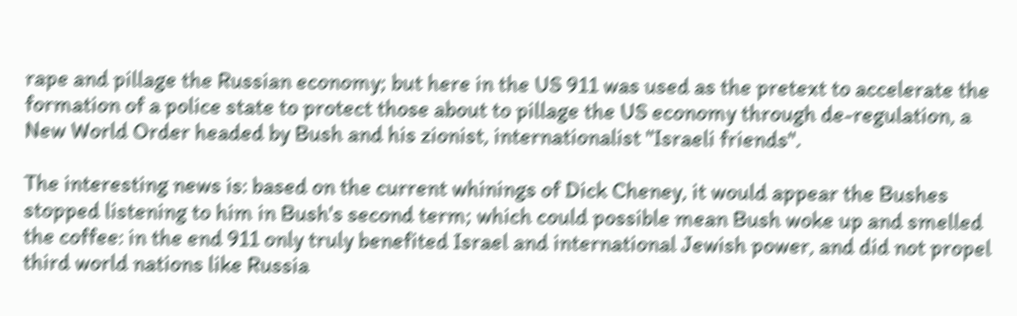rape and pillage the Russian economy; but here in the US 911 was used as the pretext to accelerate the formation of a police state to protect those about to pillage the US economy through de-regulation, a New World Order headed by Bush and his zionist, internationalist "Israeli friends".

The interesting news is: based on the current whinings of Dick Cheney, it would appear the Bushes stopped listening to him in Bush's second term; which could possible mean Bush woke up and smelled the coffee: in the end 911 only truly benefited Israel and international Jewish power, and did not propel third world nations like Russia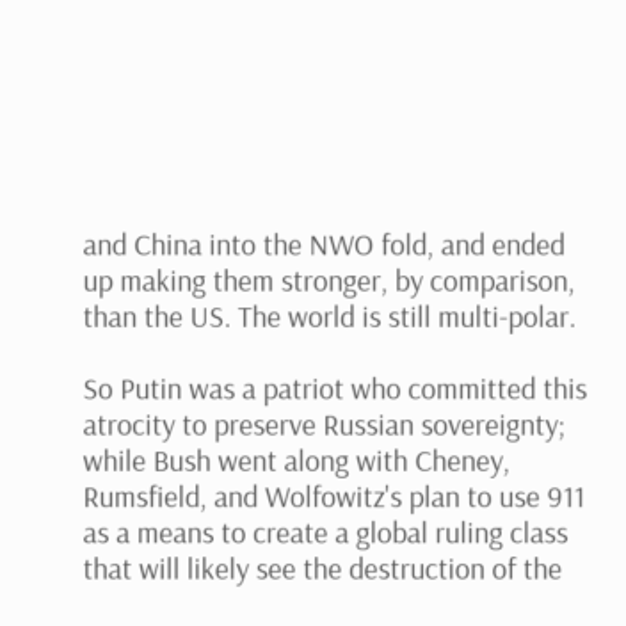and China into the NWO fold, and ended up making them stronger, by comparison, than the US. The world is still multi-polar.

So Putin was a patriot who committed this atrocity to preserve Russian sovereignty; while Bush went along with Cheney, Rumsfield, and Wolfowitz's plan to use 911 as a means to create a global ruling class that will likely see the destruction of the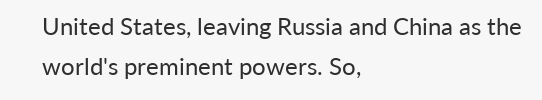United States, leaving Russia and China as the world's preminent powers. So,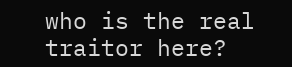who is the real traitor here?